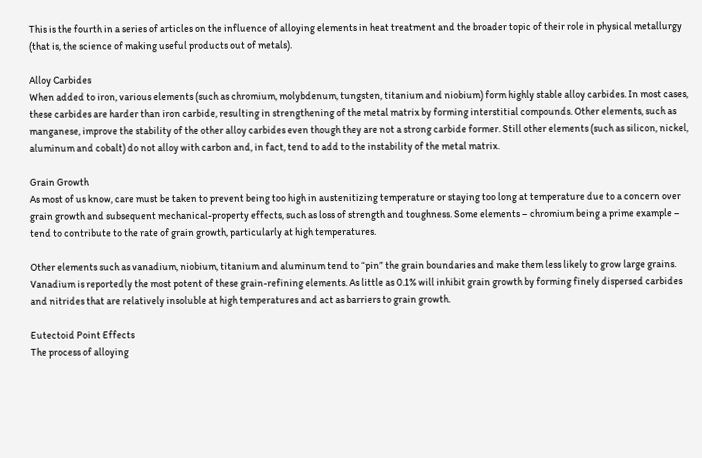This is the fourth in a series of articles on the influence of alloying elements in heat treatment and the broader topic of their role in physical metallurgy (that is, the science of making useful products out of metals).

Alloy Carbides
When added to iron, various elements (such as chromium, molybdenum, tungsten, titanium and niobium) form highly stable alloy carbides. In most cases, these carbides are harder than iron carbide, resulting in strengthening of the metal matrix by forming interstitial compounds. Other elements, such as manganese, improve the stability of the other alloy carbides even though they are not a strong carbide former. Still other elements (such as silicon, nickel, aluminum and cobalt) do not alloy with carbon and, in fact, tend to add to the instability of the metal matrix.

Grain Growth
As most of us know, care must be taken to prevent being too high in austenitizing temperature or staying too long at temperature due to a concern over grain growth and subsequent mechanical-property effects, such as loss of strength and toughness. Some elements – chromium being a prime example – tend to contribute to the rate of grain growth, particularly at high temperatures.

Other elements such as vanadium, niobium, titanium and aluminum tend to “pin” the grain boundaries and make them less likely to grow large grains. Vanadium is reportedly the most potent of these grain-refining elements. As little as 0.1% will inhibit grain growth by forming finely dispersed carbides and nitrides that are relatively insoluble at high temperatures and act as barriers to grain growth.

Eutectoid Point Effects
The process of alloying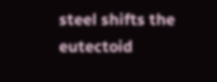steel shifts the eutectoid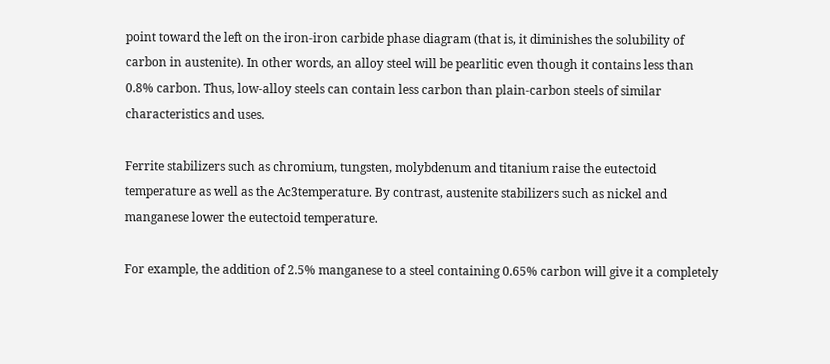point toward the left on the iron-iron carbide phase diagram (that is, it diminishes the solubility of carbon in austenite). In other words, an alloy steel will be pearlitic even though it contains less than 0.8% carbon. Thus, low-alloy steels can contain less carbon than plain-carbon steels of similar characteristics and uses.

Ferrite stabilizers such as chromium, tungsten, molybdenum and titanium raise the eutectoid temperature as well as the Ac3temperature. By contrast, austenite stabilizers such as nickel and manganese lower the eutectoid temperature.

For example, the addition of 2.5% manganese to a steel containing 0.65% carbon will give it a completely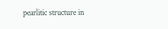pearlitic structure in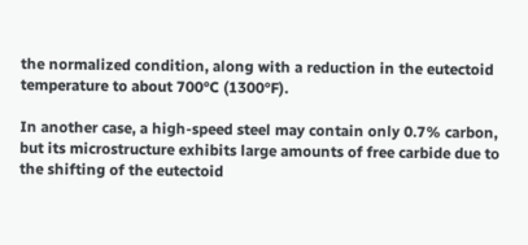the normalized condition, along with a reduction in the eutectoid temperature to about 700°C (1300°F).

In another case, a high-speed steel may contain only 0.7% carbon, but its microstructure exhibits large amounts of free carbide due to the shifting of the eutectoid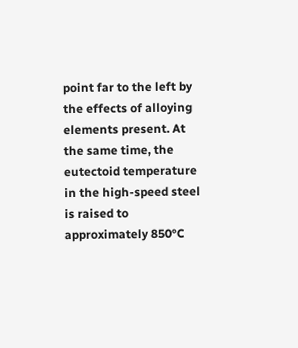point far to the left by the effects of alloying elements present. At the same time, the eutectoid temperature in the high-speed steel is raised to approximately 850°C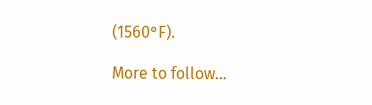(1560°F).

More to follow...